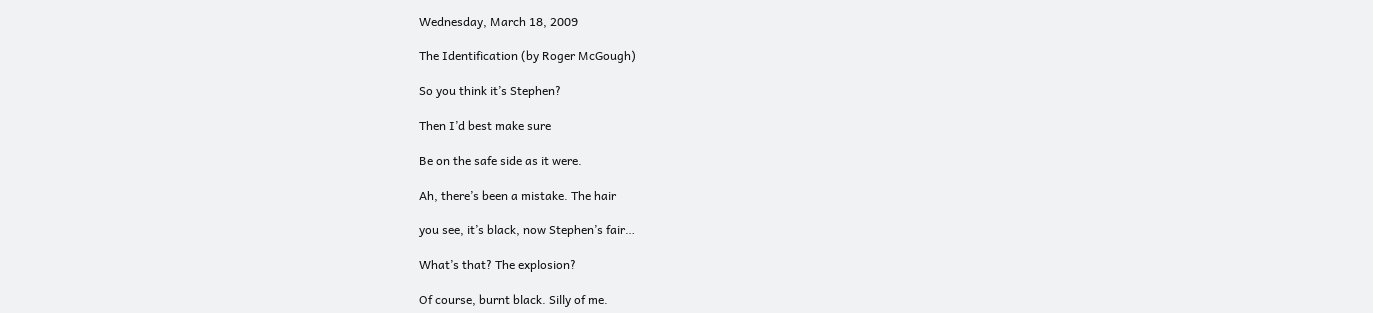Wednesday, March 18, 2009

The Identification (by Roger McGough)

So you think it’s Stephen?

Then I’d best make sure

Be on the safe side as it were.

Ah, there’s been a mistake. The hair

you see, it’s black, now Stephen’s fair…

What’s that? The explosion?

Of course, burnt black. Silly of me.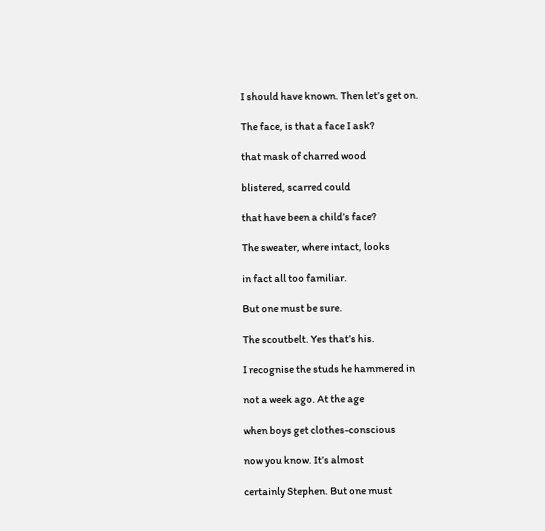I should have known. Then let’s get on.

The face, is that a face I ask?

that mask of charred wood

blistered, scarred could

that have been a child’s face?

The sweater, where intact, looks

in fact all too familiar.

But one must be sure.

The scoutbelt. Yes that’s his.

I recognise the studs he hammered in

not a week ago. At the age

when boys get clothes-conscious

now you know. It’s almost

certainly Stephen. But one must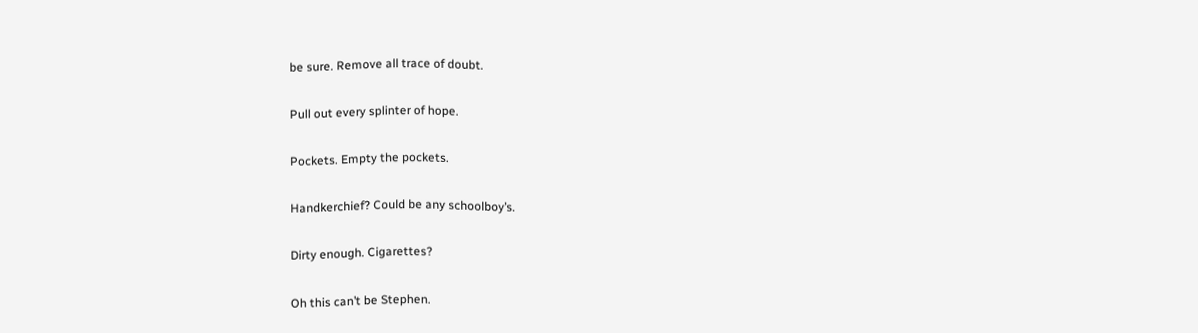be sure. Remove all trace of doubt.

Pull out every splinter of hope.

Pockets. Empty the pockets.

Handkerchief? Could be any schoolboy’s.

Dirty enough. Cigarettes?

Oh this can’t be Stephen.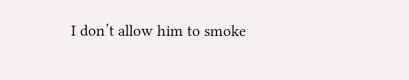I don’t allow him to smoke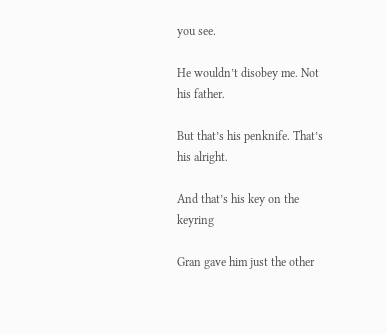you see.

He wouldn’t disobey me. Not his father.

But that’s his penknife. That’s his alright.

And that’s his key on the keyring

Gran gave him just the other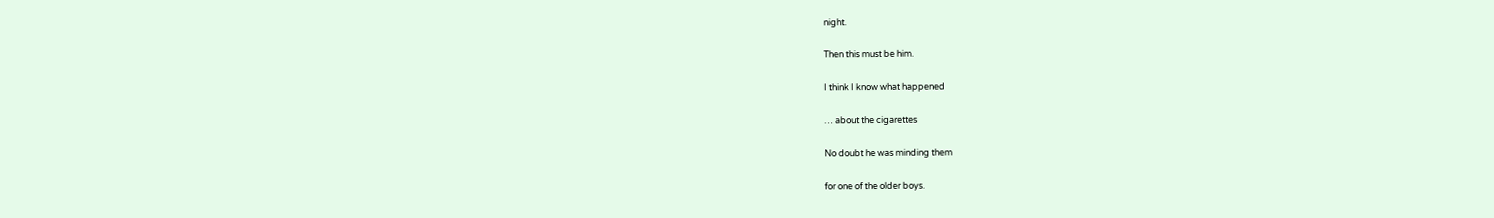night.

Then this must be him.

I think I know what happened

… about the cigarettes

No doubt he was minding them

for one of the older boys.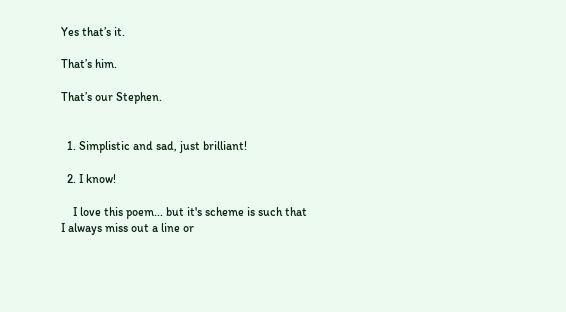Yes that’s it.

That’s him.

That’s our Stephen.


  1. Simplistic and sad, just brilliant!

  2. I know!

    I love this poem... but it's scheme is such that I always miss out a line or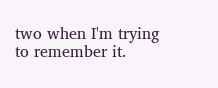two when I'm trying to remember it.